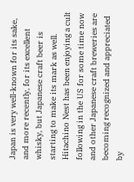Japan is very well-known for its sake, and more recently, for its excellent whisky, but Japanese craft beer is starting to make its mark as well. Hitachino Nest has been enjoying a cult following in the US for some time now and other Japanese craft breweries are becoming recognized and appreciated by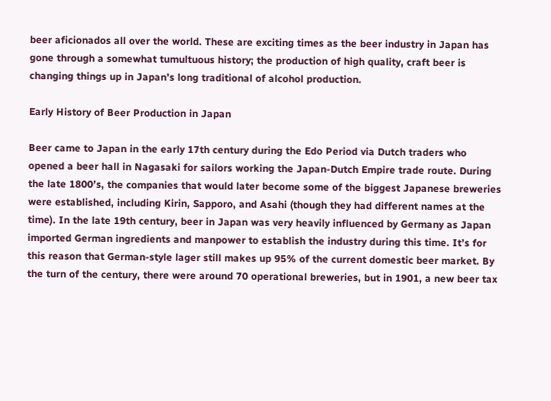beer aficionados all over the world. These are exciting times as the beer industry in Japan has gone through a somewhat tumultuous history; the production of high quality, craft beer is changing things up in Japan’s long traditional of alcohol production.

Early History of Beer Production in Japan

Beer came to Japan in the early 17th century during the Edo Period via Dutch traders who opened a beer hall in Nagasaki for sailors working the Japan-Dutch Empire trade route. During the late 1800’s, the companies that would later become some of the biggest Japanese breweries were established, including Kirin, Sapporo, and Asahi (though they had different names at the time). In the late 19th century, beer in Japan was very heavily influenced by Germany as Japan imported German ingredients and manpower to establish the industry during this time. It’s for this reason that German-style lager still makes up 95% of the current domestic beer market. By the turn of the century, there were around 70 operational breweries, but in 1901, a new beer tax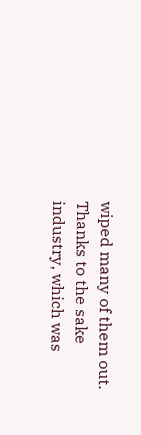wiped many of them out. Thanks to the sake industry, which was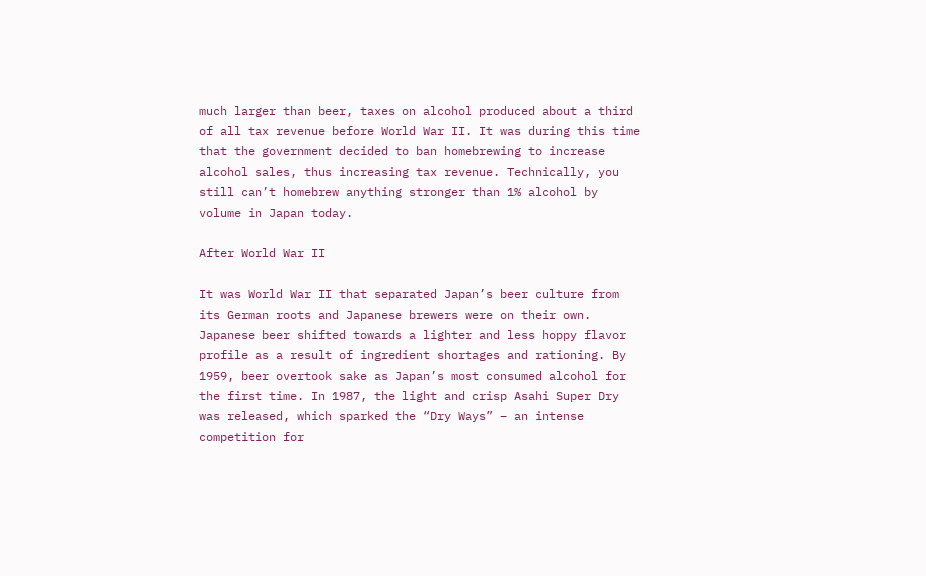much larger than beer, taxes on alcohol produced about a third of all tax revenue before World War II. It was during this time that the government decided to ban homebrewing to increase alcohol sales, thus increasing tax revenue. Technically, you still can’t homebrew anything stronger than 1% alcohol by volume in Japan today.

After World War II

It was World War II that separated Japan’s beer culture from its German roots and Japanese brewers were on their own. Japanese beer shifted towards a lighter and less hoppy flavor profile as a result of ingredient shortages and rationing. By 1959, beer overtook sake as Japan’s most consumed alcohol for the first time. In 1987, the light and crisp Asahi Super Dry was released, which sparked the “Dry Ways” – an intense competition for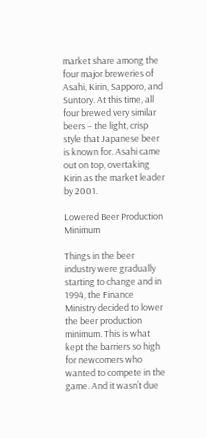market share among the four major breweries of Asahi, Kirin, Sapporo, and Suntory. At this time, all four brewed very similar beers – the light, crisp style that Japanese beer is known for. Asahi came out on top, overtaking Kirin as the market leader by 2001.

Lowered Beer Production Minimum

Things in the beer industry were gradually starting to change and in 1994, the Finance Ministry decided to lower the beer production minimum. This is what kept the barriers so high for newcomers who wanted to compete in the game. And it wasn’t due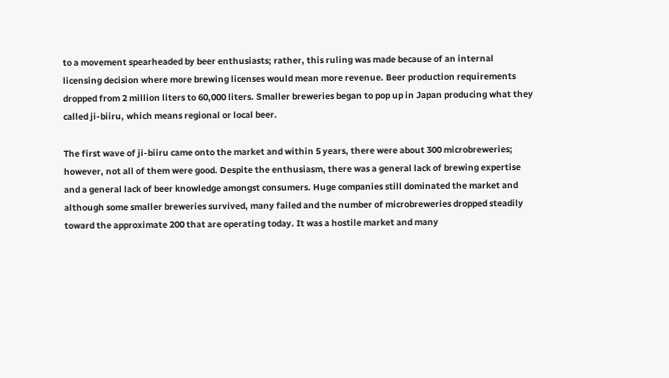to a movement spearheaded by beer enthusiasts; rather, this ruling was made because of an internal licensing decision where more brewing licenses would mean more revenue. Beer production requirements dropped from 2 million liters to 60,000 liters. Smaller breweries began to pop up in Japan producing what they called ji-biiru, which means regional or local beer.

The first wave of ji-biiru came onto the market and within 5 years, there were about 300 microbreweries; however, not all of them were good. Despite the enthusiasm, there was a general lack of brewing expertise and a general lack of beer knowledge amongst consumers. Huge companies still dominated the market and although some smaller breweries survived, many failed and the number of microbreweries dropped steadily toward the approximate 200 that are operating today. It was a hostile market and many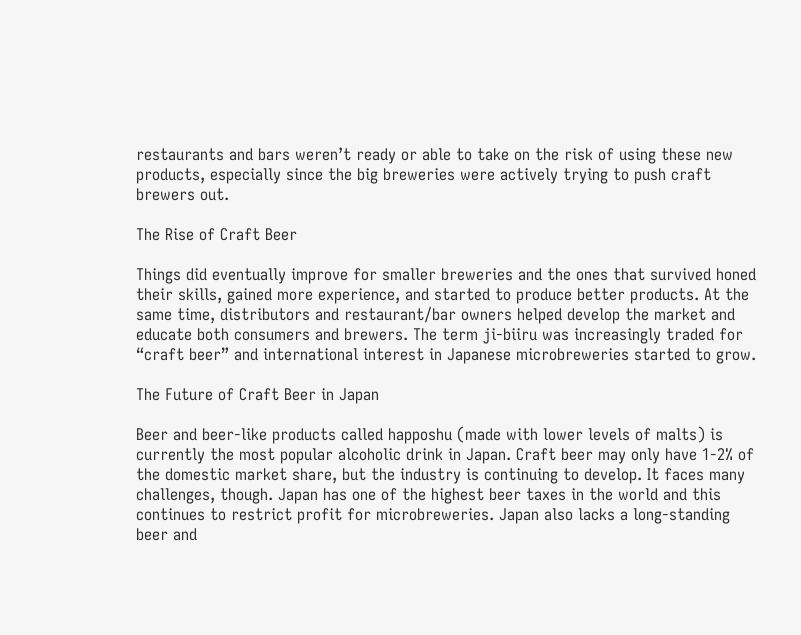restaurants and bars weren’t ready or able to take on the risk of using these new products, especially since the big breweries were actively trying to push craft brewers out.

The Rise of Craft Beer

Things did eventually improve for smaller breweries and the ones that survived honed their skills, gained more experience, and started to produce better products. At the same time, distributors and restaurant/bar owners helped develop the market and educate both consumers and brewers. The term ji-biiru was increasingly traded for “craft beer” and international interest in Japanese microbreweries started to grow.

The Future of Craft Beer in Japan

Beer and beer-like products called happoshu (made with lower levels of malts) is currently the most popular alcoholic drink in Japan. Craft beer may only have 1-2% of the domestic market share, but the industry is continuing to develop. It faces many challenges, though. Japan has one of the highest beer taxes in the world and this continues to restrict profit for microbreweries. Japan also lacks a long-standing beer and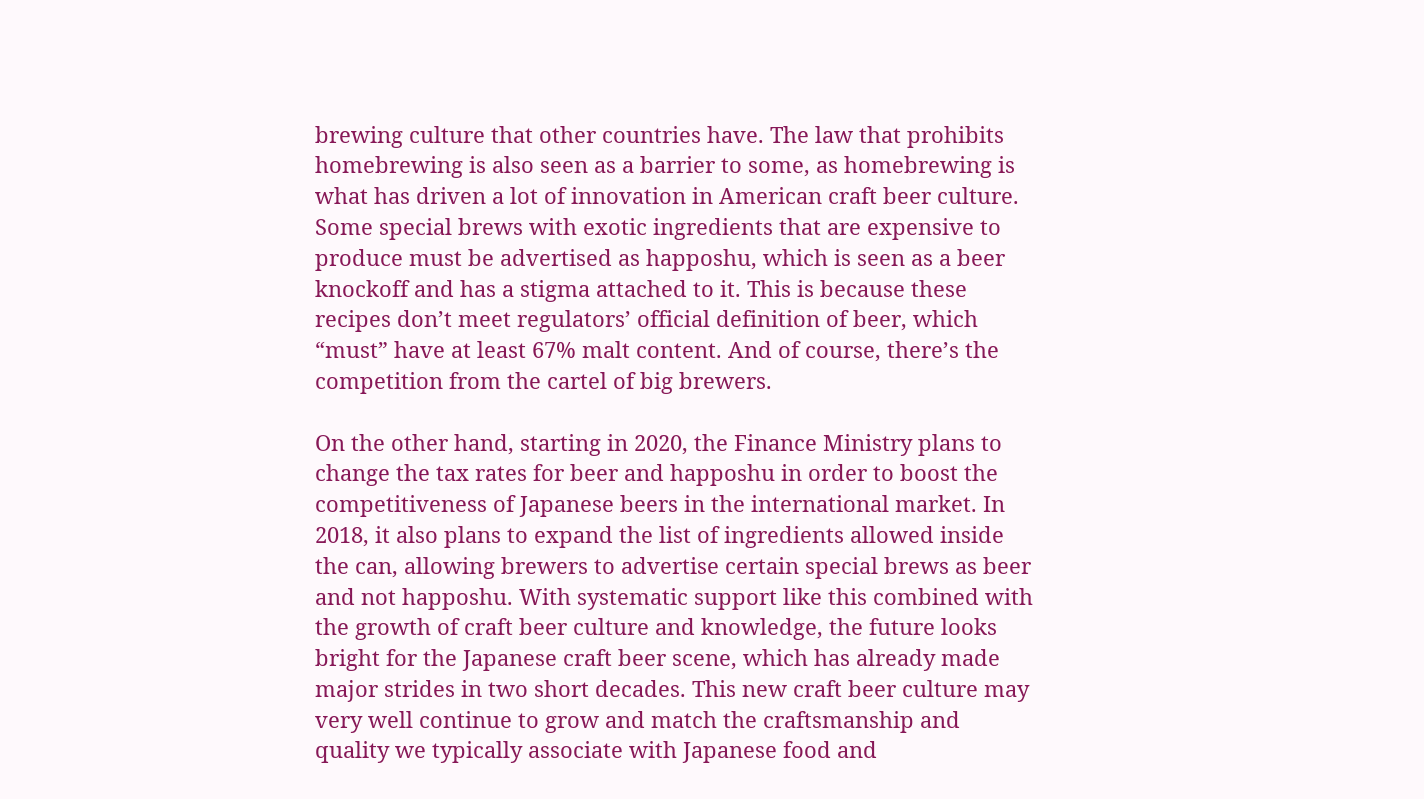brewing culture that other countries have. The law that prohibits homebrewing is also seen as a barrier to some, as homebrewing is what has driven a lot of innovation in American craft beer culture. Some special brews with exotic ingredients that are expensive to produce must be advertised as happoshu, which is seen as a beer knockoff and has a stigma attached to it. This is because these recipes don’t meet regulators’ official definition of beer, which “must” have at least 67% malt content. And of course, there’s the competition from the cartel of big brewers.

On the other hand, starting in 2020, the Finance Ministry plans to change the tax rates for beer and happoshu in order to boost the competitiveness of Japanese beers in the international market. In 2018, it also plans to expand the list of ingredients allowed inside the can, allowing brewers to advertise certain special brews as beer and not happoshu. With systematic support like this combined with the growth of craft beer culture and knowledge, the future looks bright for the Japanese craft beer scene, which has already made major strides in two short decades. This new craft beer culture may very well continue to grow and match the craftsmanship and quality we typically associate with Japanese food and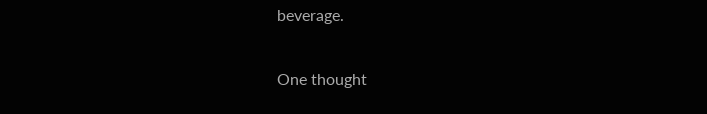beverage.

One thought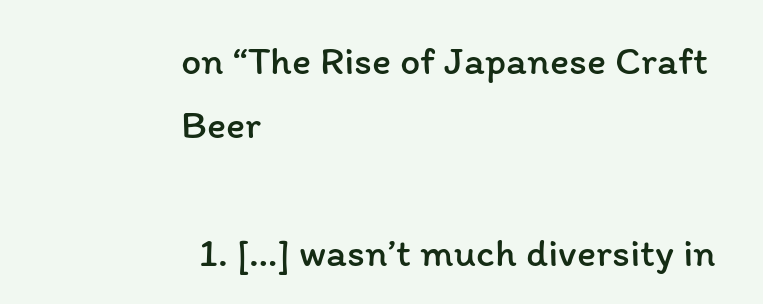on “The Rise of Japanese Craft Beer

  1. […] wasn’t much diversity in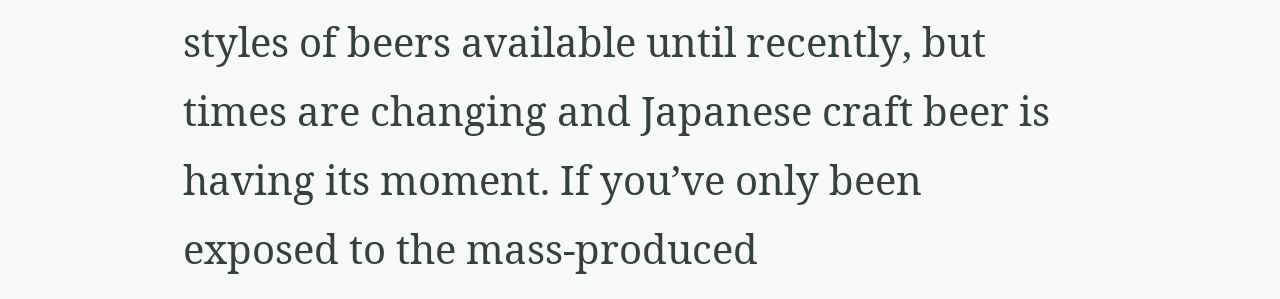styles of beers available until recently, but times are changing and Japanese craft beer is having its moment. If you’ve only been exposed to the mass-produced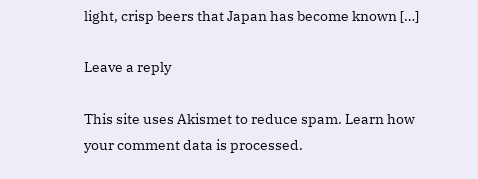light, crisp beers that Japan has become known […]

Leave a reply

This site uses Akismet to reduce spam. Learn how your comment data is processed.